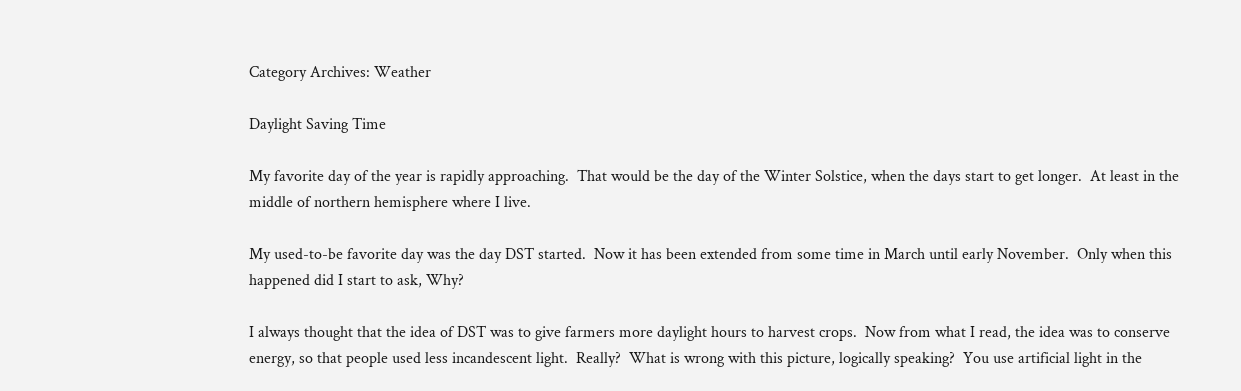Category Archives: Weather

Daylight Saving Time

My favorite day of the year is rapidly approaching.  That would be the day of the Winter Solstice, when the days start to get longer.  At least in the middle of northern hemisphere where I live.

My used-to-be favorite day was the day DST started.  Now it has been extended from some time in March until early November.  Only when this happened did I start to ask, Why?

I always thought that the idea of DST was to give farmers more daylight hours to harvest crops.  Now from what I read, the idea was to conserve energy, so that people used less incandescent light.  Really?  What is wrong with this picture, logically speaking?  You use artificial light in the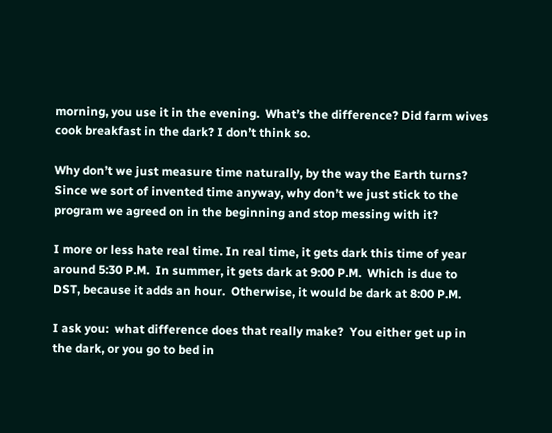morning, you use it in the evening.  What’s the difference? Did farm wives cook breakfast in the dark? I don’t think so.

Why don’t we just measure time naturally, by the way the Earth turns?  Since we sort of invented time anyway, why don’t we just stick to the program we agreed on in the beginning and stop messing with it?

I more or less hate real time. In real time, it gets dark this time of year around 5:30 P.M.  In summer, it gets dark at 9:00 P.M.  Which is due to DST, because it adds an hour.  Otherwise, it would be dark at 8:00 P.M.

I ask you:  what difference does that really make?  You either get up in the dark, or you go to bed in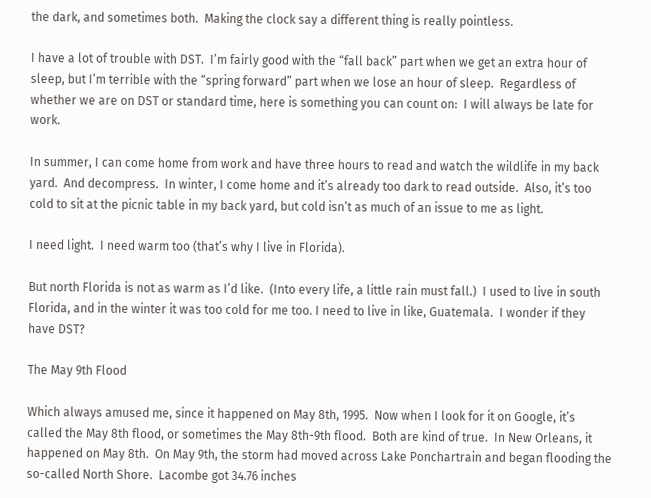the dark, and sometimes both.  Making the clock say a different thing is really pointless.

I have a lot of trouble with DST.  I’m fairly good with the “fall back” part when we get an extra hour of sleep, but I’m terrible with the “spring forward” part when we lose an hour of sleep.  Regardless of whether we are on DST or standard time, here is something you can count on:  I will always be late for work.

In summer, I can come home from work and have three hours to read and watch the wildlife in my back yard.  And decompress.  In winter, I come home and it’s already too dark to read outside.  Also, it’s too cold to sit at the picnic table in my back yard, but cold isn’t as much of an issue to me as light.

I need light.  I need warm too (that’s why I live in Florida).

But north Florida is not as warm as I’d like.  (Into every life, a little rain must fall.)  I used to live in south Florida, and in the winter it was too cold for me too. I need to live in like, Guatemala.  I wonder if they have DST?

The May 9th Flood

Which always amused me, since it happened on May 8th, 1995.  Now when I look for it on Google, it’s called the May 8th flood, or sometimes the May 8th-9th flood.  Both are kind of true.  In New Orleans, it happened on May 8th.  On May 9th, the storm had moved across Lake Ponchartrain and began flooding the so-called North Shore.  Lacombe got 34.76 inches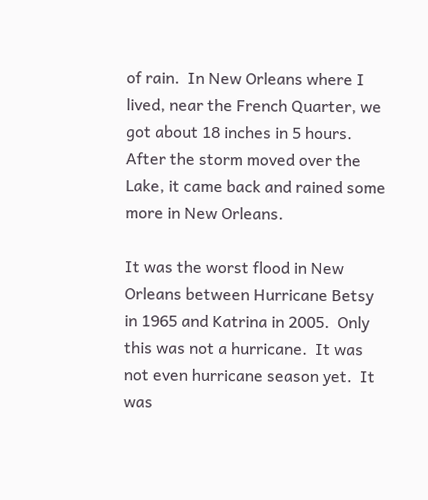of rain.  In New Orleans where I lived, near the French Quarter, we got about 18 inches in 5 hours.  After the storm moved over the Lake, it came back and rained some more in New Orleans.

It was the worst flood in New Orleans between Hurricane Betsy in 1965 and Katrina in 2005.  Only this was not a hurricane.  It was not even hurricane season yet.  It was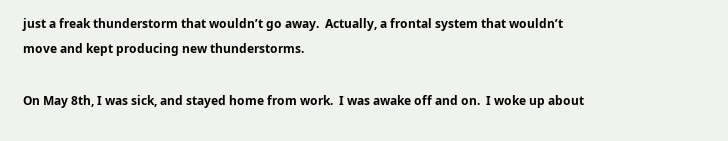just a freak thunderstorm that wouldn’t go away.  Actually, a frontal system that wouldn’t move and kept producing new thunderstorms.

On May 8th, I was sick, and stayed home from work.  I was awake off and on.  I woke up about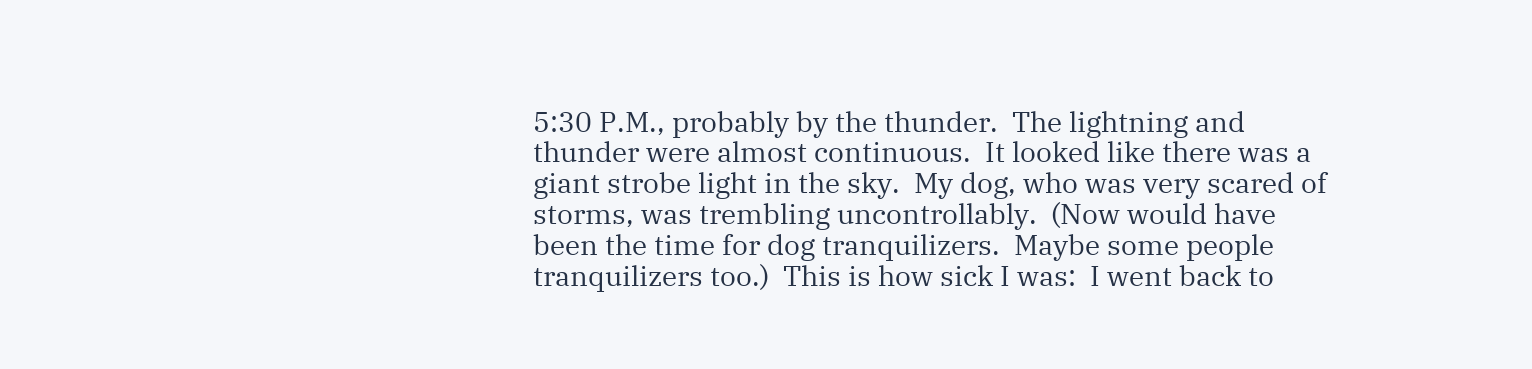5:30 P.M., probably by the thunder.  The lightning and thunder were almost continuous.  It looked like there was a giant strobe light in the sky.  My dog, who was very scared of storms, was trembling uncontrollably.  (Now would have been the time for dog tranquilizers.  Maybe some people tranquilizers too.)  This is how sick I was:  I went back to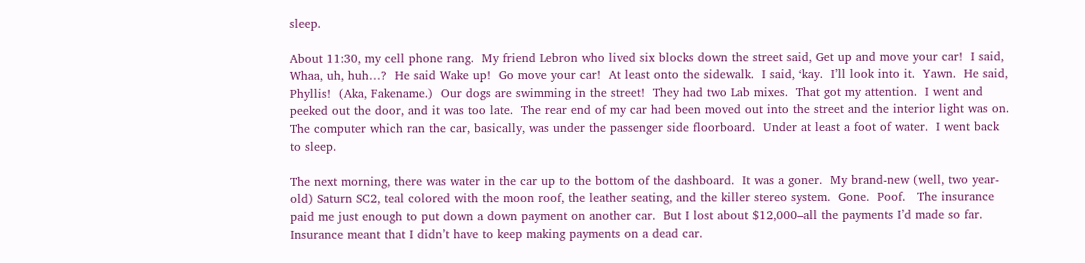sleep.

About 11:30, my cell phone rang.  My friend Lebron who lived six blocks down the street said, Get up and move your car!  I said, Whaa, uh, huh…?  He said Wake up!  Go move your car!  At least onto the sidewalk.  I said, ‘kay.  I’ll look into it.  Yawn.  He said, Phyllis!  (Aka, Fakename.)  Our dogs are swimming in the street!  They had two Lab mixes.  That got my attention.  I went and peeked out the door, and it was too late.  The rear end of my car had been moved out into the street and the interior light was on.  The computer which ran the car, basically, was under the passenger side floorboard.  Under at least a foot of water.  I went back to sleep.

The next morning, there was water in the car up to the bottom of the dashboard.  It was a goner.  My brand-new (well, two year-old) Saturn SC2, teal colored with the moon roof, the leather seating, and the killer stereo system.  Gone.  Poof.   The insurance paid me just enough to put down a down payment on another car.  But I lost about $12,000–all the payments I’d made so far.  Insurance meant that I didn’t have to keep making payments on a dead car.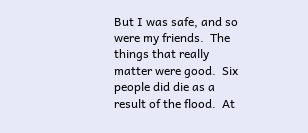But I was safe, and so were my friends.  The things that really matter were good.  Six people did die as a result of the flood.  At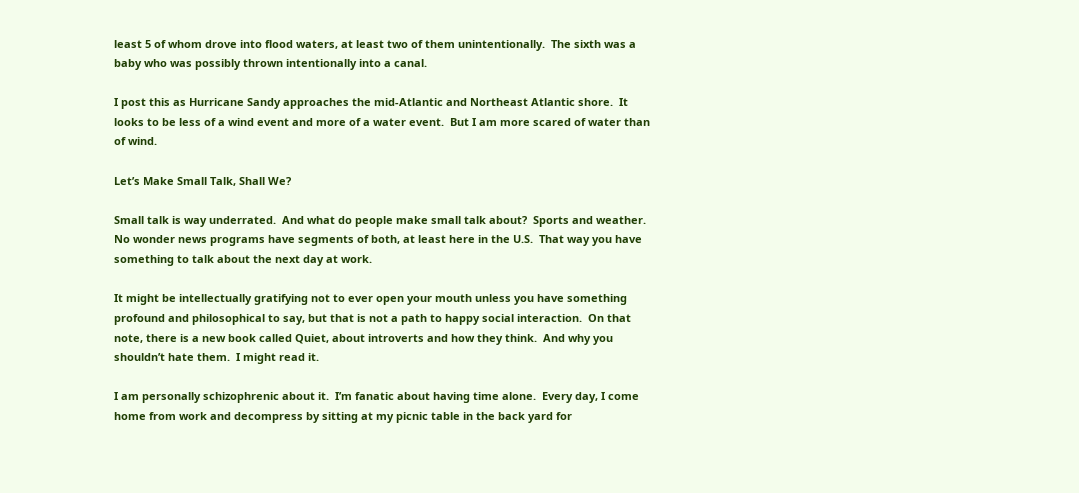least 5 of whom drove into flood waters, at least two of them unintentionally.  The sixth was a baby who was possibly thrown intentionally into a canal.

I post this as Hurricane Sandy approaches the mid-Atlantic and Northeast Atlantic shore.  It looks to be less of a wind event and more of a water event.  But I am more scared of water than of wind.

Let’s Make Small Talk, Shall We?

Small talk is way underrated.  And what do people make small talk about?  Sports and weather.  No wonder news programs have segments of both, at least here in the U.S.  That way you have something to talk about the next day at work.

It might be intellectually gratifying not to ever open your mouth unless you have something profound and philosophical to say, but that is not a path to happy social interaction.  On that note, there is a new book called Quiet, about introverts and how they think.  And why you shouldn’t hate them.  I might read it.

I am personally schizophrenic about it.  I’m fanatic about having time alone.  Every day, I come home from work and decompress by sitting at my picnic table in the back yard for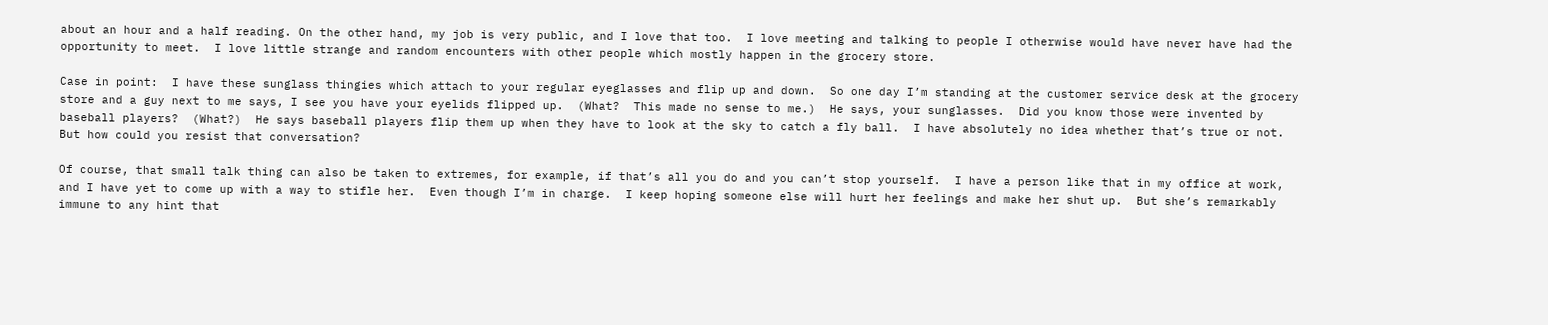about an hour and a half reading. On the other hand, my job is very public, and I love that too.  I love meeting and talking to people I otherwise would have never have had the opportunity to meet.  I love little strange and random encounters with other people which mostly happen in the grocery store.

Case in point:  I have these sunglass thingies which attach to your regular eyeglasses and flip up and down.  So one day I’m standing at the customer service desk at the grocery store and a guy next to me says, I see you have your eyelids flipped up.  (What?  This made no sense to me.)  He says, your sunglasses.  Did you know those were invented by baseball players?  (What?)  He says baseball players flip them up when they have to look at the sky to catch a fly ball.  I have absolutely no idea whether that’s true or not.  But how could you resist that conversation?

Of course, that small talk thing can also be taken to extremes, for example, if that’s all you do and you can’t stop yourself.  I have a person like that in my office at work, and I have yet to come up with a way to stifle her.  Even though I’m in charge.  I keep hoping someone else will hurt her feelings and make her shut up.  But she’s remarkably immune to any hint that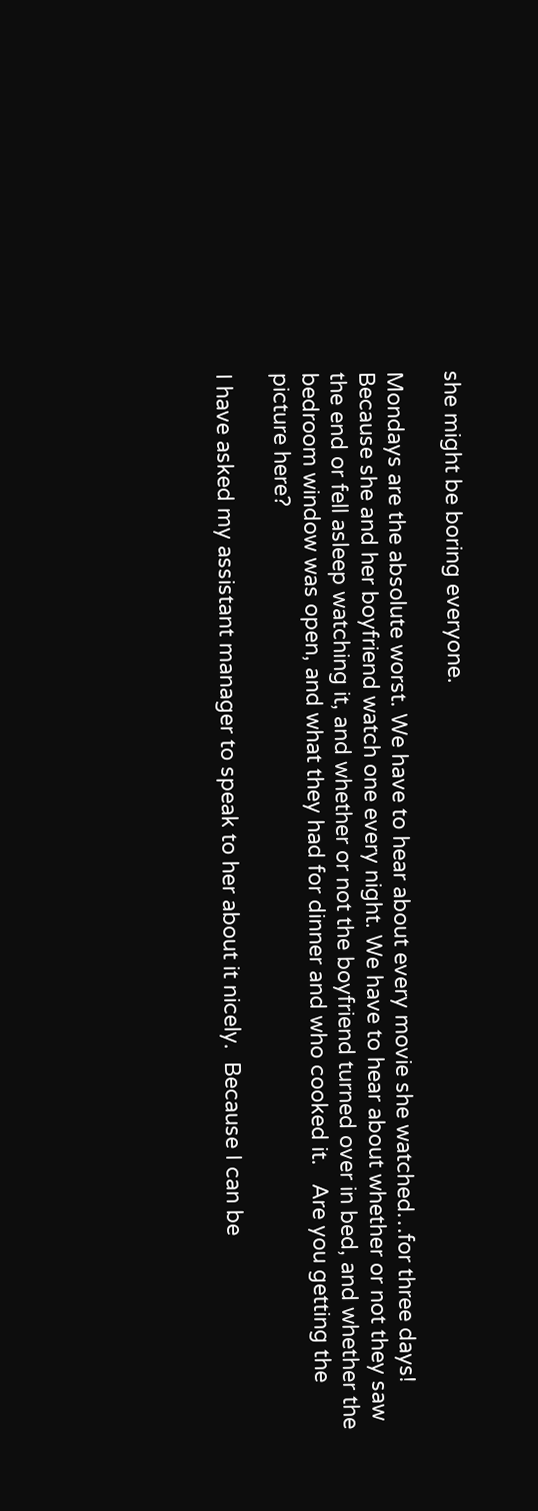she might be boring everyone.

Mondays are the absolute worst. We have to hear about every movie she watched…for three days!  Because she and her boyfriend watch one every night. We have to hear about whether or not they saw the end or fell asleep watching it, and whether or not the boyfriend turned over in bed, and whether the bedroom window was open, and what they had for dinner and who cooked it.   Are you getting the picture here?

I have asked my assistant manager to speak to her about it nicely.  Because I can be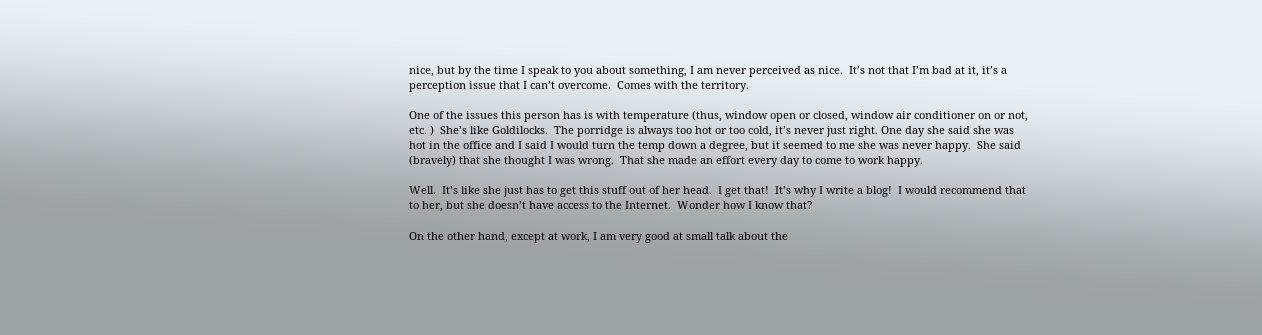nice, but by the time I speak to you about something, I am never perceived as nice.  It’s not that I’m bad at it, it’s a perception issue that I can’t overcome.  Comes with the territory.

One of the issues this person has is with temperature (thus, window open or closed, window air conditioner on or not, etc. )  She’s like Goldilocks.  The porridge is always too hot or too cold, it’s never just right. One day she said she was hot in the office and I said I would turn the temp down a degree, but it seemed to me she was never happy.  She said (bravely) that she thought I was wrong.  That she made an effort every day to come to work happy.

Well.  It’s like she just has to get this stuff out of her head.  I get that!  It’s why I write a blog!  I would recommend that to her, but she doesn’t have access to the Internet.  Wonder how I know that?

On the other hand, except at work, I am very good at small talk about the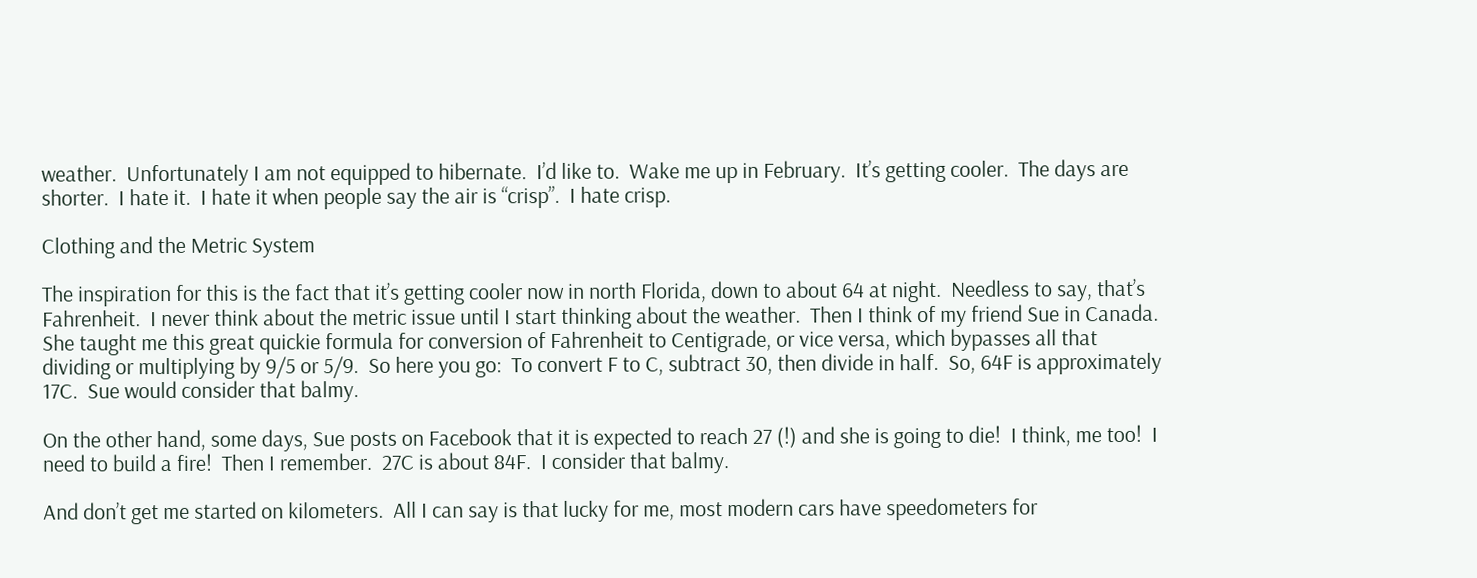weather.  Unfortunately I am not equipped to hibernate.  I’d like to.  Wake me up in February.  It’s getting cooler.  The days are shorter.  I hate it.  I hate it when people say the air is “crisp”.  I hate crisp.

Clothing and the Metric System

The inspiration for this is the fact that it’s getting cooler now in north Florida, down to about 64 at night.  Needless to say, that’s Fahrenheit.  I never think about the metric issue until I start thinking about the weather.  Then I think of my friend Sue in Canada.  She taught me this great quickie formula for conversion of Fahrenheit to Centigrade, or vice versa, which bypasses all that dividing or multiplying by 9/5 or 5/9.  So here you go:  To convert F to C, subtract 30, then divide in half.  So, 64F is approximately 17C.  Sue would consider that balmy.

On the other hand, some days, Sue posts on Facebook that it is expected to reach 27 (!) and she is going to die!  I think, me too!  I need to build a fire!  Then I remember.  27C is about 84F.  I consider that balmy.

And don’t get me started on kilometers.  All I can say is that lucky for me, most modern cars have speedometers for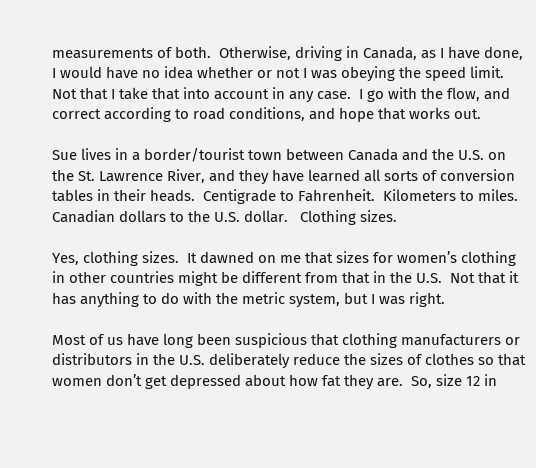measurements of both.  Otherwise, driving in Canada, as I have done, I would have no idea whether or not I was obeying the speed limit.  Not that I take that into account in any case.  I go with the flow, and correct according to road conditions, and hope that works out.

Sue lives in a border/tourist town between Canada and the U.S. on the St. Lawrence River, and they have learned all sorts of conversion tables in their heads.  Centigrade to Fahrenheit.  Kilometers to miles.  Canadian dollars to the U.S. dollar.   Clothing sizes.

Yes, clothing sizes.  It dawned on me that sizes for women’s clothing in other countries might be different from that in the U.S.  Not that it has anything to do with the metric system, but I was right.

Most of us have long been suspicious that clothing manufacturers or distributors in the U.S. deliberately reduce the sizes of clothes so that women don’t get depressed about how fat they are.  So, size 12 in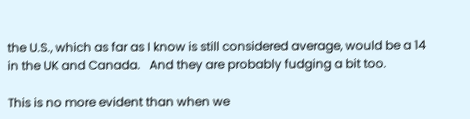the U.S., which as far as I know is still considered average, would be a 14 in the UK and Canada.   And they are probably fudging a bit too.

This is no more evident than when we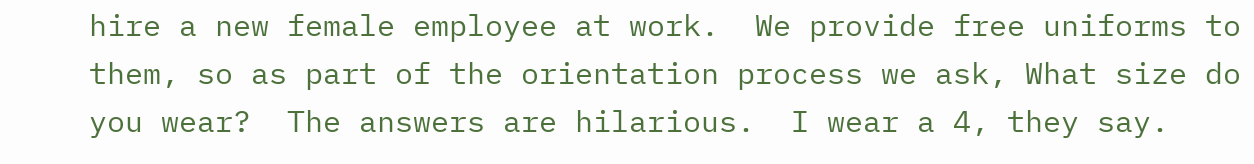hire a new female employee at work.  We provide free uniforms to them, so as part of the orientation process we ask, What size do you wear?  The answers are hilarious.  I wear a 4, they say.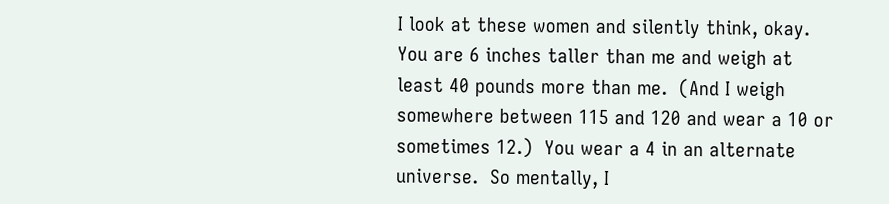I look at these women and silently think, okay.  You are 6 inches taller than me and weigh at least 40 pounds more than me.  (And I weigh somewhere between 115 and 120 and wear a 10 or sometimes 12.)  You wear a 4 in an alternate universe.  So mentally, I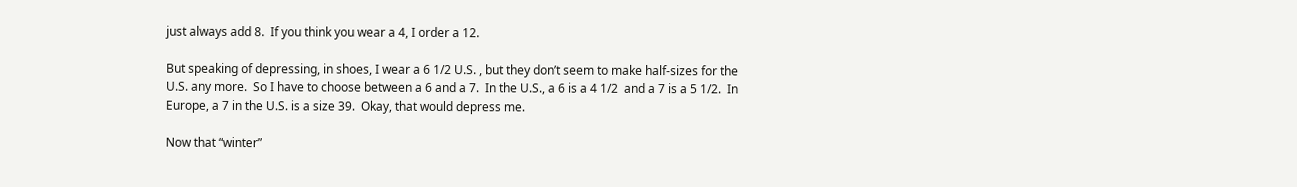just always add 8.  If you think you wear a 4, I order a 12.

But speaking of depressing, in shoes, I wear a 6 1/2 U.S. , but they don’t seem to make half-sizes for the U.S. any more.  So I have to choose between a 6 and a 7.  In the U.S., a 6 is a 4 1/2  and a 7 is a 5 1/2.  In Europe, a 7 in the U.S. is a size 39.  Okay, that would depress me.

Now that “winter”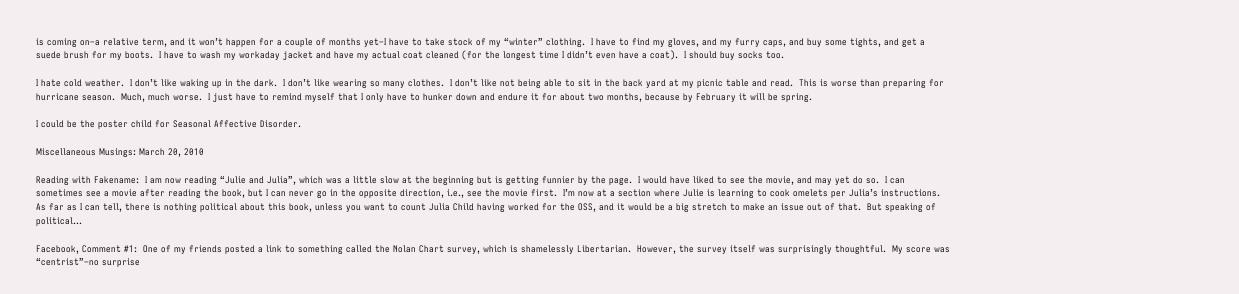is coming on–a relative term, and it won’t happen for a couple of months yet–I have to take stock of my “winter” clothing.  I have to find my gloves, and my furry caps, and buy some tights, and get a suede brush for my boots.  I have to wash my workaday jacket and have my actual coat cleaned (for the longest time I didn’t even have a coat).  I should buy socks too.

I hate cold weather.  I don’t like waking up in the dark.  I don’t like wearing so many clothes.  I don’t like not being able to sit in the back yard at my picnic table and read.  This is worse than preparing for hurricane season.  Much, much worse.  I just have to remind myself that I only have to hunker down and endure it for about two months, because by February it will be spring.

I could be the poster child for Seasonal Affective Disorder.

Miscellaneous Musings: March 20, 2010

Reading with Fakename:  I am now reading “Julie and Julia”, which was a little slow at the beginning but is getting funnier by the page.  I would have liked to see the movie, and may yet do so.  I can sometimes see a movie after reading the book, but I can never go in the opposite direction, i.e., see the movie first.  I’m now at a section where Julie is learning to cook omelets per Julia’s instructions.  As far as I can tell, there is nothing political about this book, unless you want to count Julia Child having worked for the OSS, and it would be a big stretch to make an issue out of that.  But speaking of political…

Facebook, Comment #1:  One of my friends posted a link to something called the Nolan Chart survey, which is shamelessly Libertarian.  However, the survey itself was surprisingly thoughtful.  My score was “centrist”–no surprise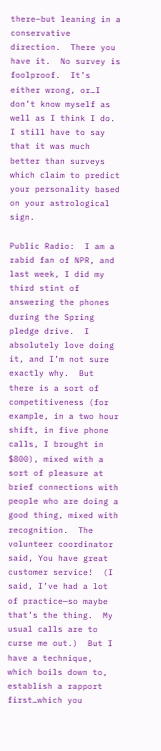there–but leaning in a conservative direction.  There you have it.  No survey is foolproof.  It’s either wrong, or…I don’t know myself as well as I think I do.  I still have to say that it was much better than surveys which claim to predict your personality based on your astrological sign.

Public Radio:  I am a rabid fan of NPR, and last week, I did my third stint of answering the phones during the Spring pledge drive.  I absolutely love doing it, and I’m not sure exactly why.  But there is a sort of competitiveness (for example, in a two hour shift, in five phone calls, I brought in $800), mixed with a sort of pleasure at brief connections with people who are doing a good thing, mixed with recognition.  The volunteer coordinator said, You have great customer service!  (I said, I’ve had a lot of practice—so maybe that’s the thing.  My usual calls are to curse me out.)  But I have a technique, which boils down to, establish a rapport first…which you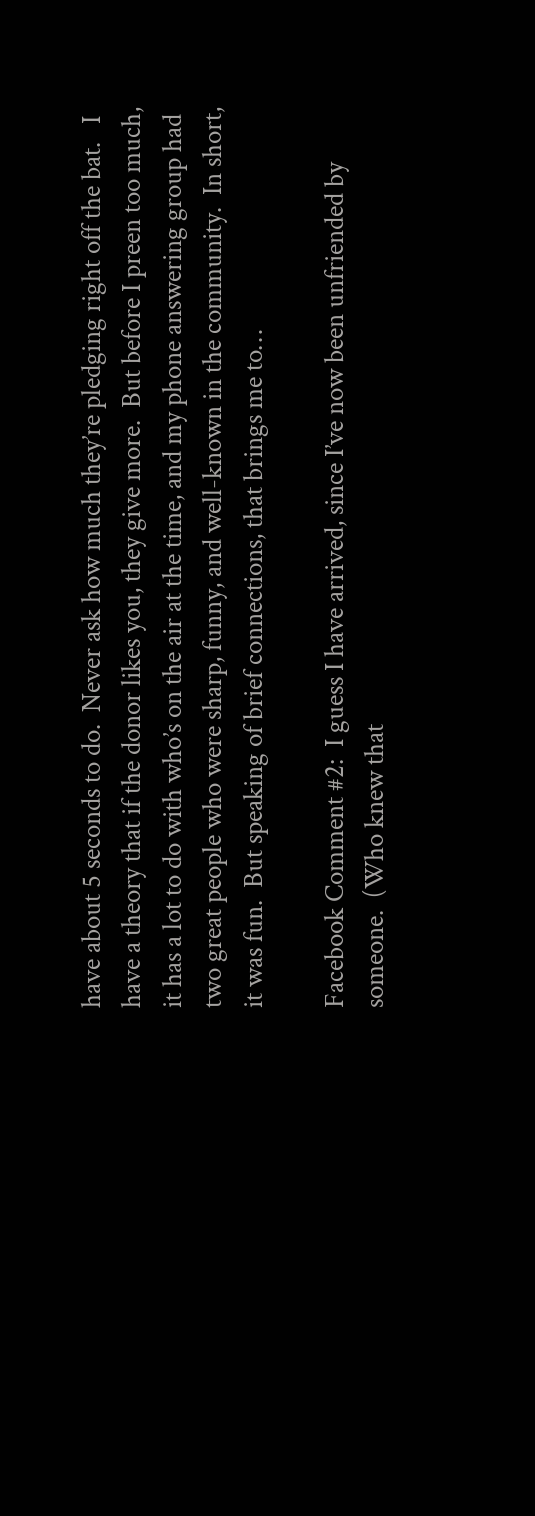have about 5 seconds to do.  Never ask how much they’re pledging right off the bat.   I have a theory that if the donor likes you, they give more.  But before I preen too much, it has a lot to do with who’s on the air at the time, and my phone answering group had two great people who were sharp, funny, and well-known in the community.  In short, it was fun.  But speaking of brief connections, that brings me to…

Facebook Comment #2:  I guess I have arrived, since I’ve now been unfriended by someone.  (Who knew that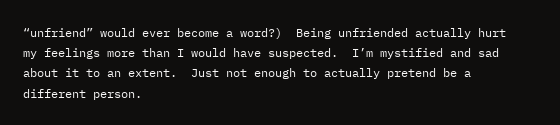“unfriend” would ever become a word?)  Being unfriended actually hurt my feelings more than I would have suspected.  I’m mystified and sad about it to an extent.  Just not enough to actually pretend be a different person.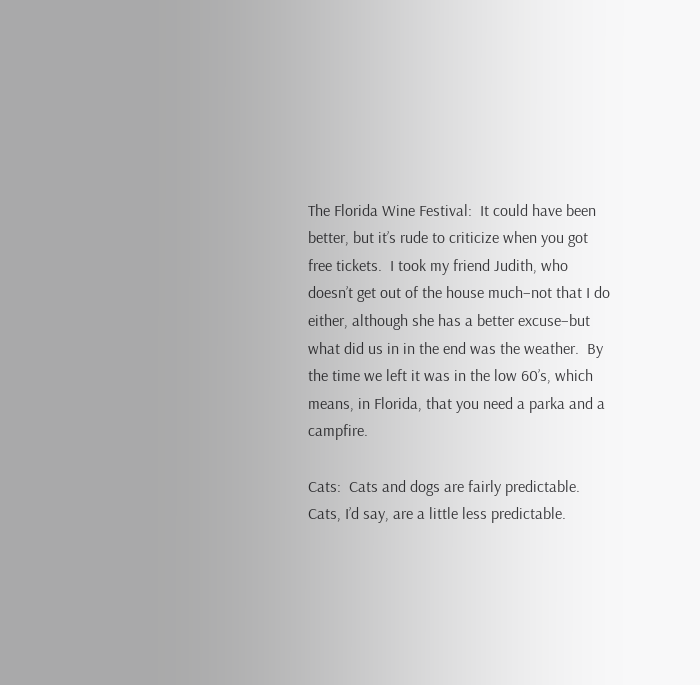The Florida Wine Festival:  It could have been better, but it’s rude to criticize when you got free tickets.  I took my friend Judith, who doesn’t get out of the house much–not that I do either, although she has a better excuse–but what did us in in the end was the weather.  By the time we left it was in the low 60’s, which means, in Florida, that you need a parka and a campfire.

Cats:  Cats and dogs are fairly predictable.  Cats, I’d say, are a little less predictable.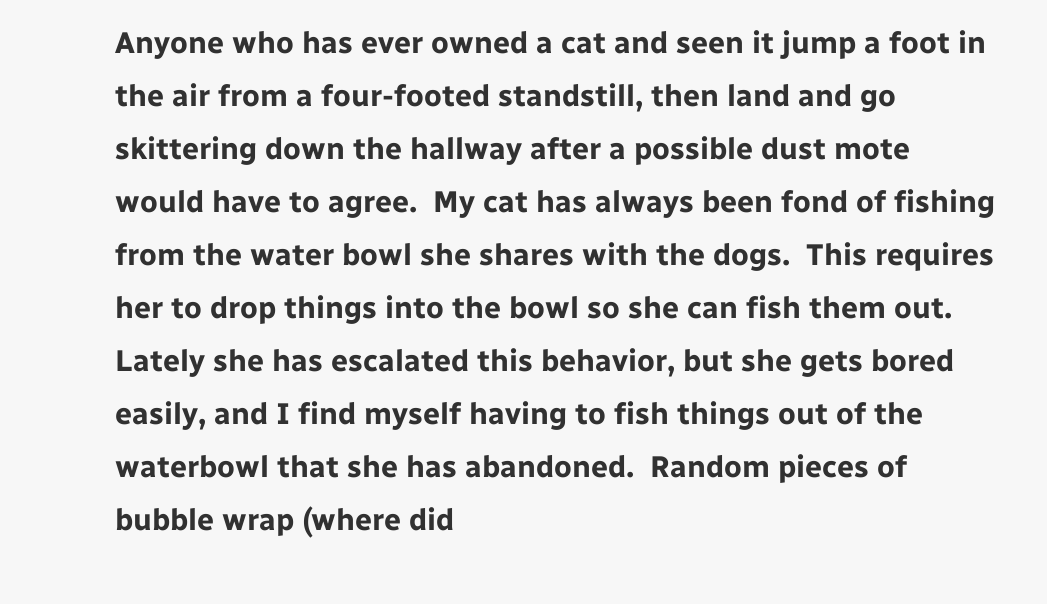Anyone who has ever owned a cat and seen it jump a foot in the air from a four-footed standstill, then land and go skittering down the hallway after a possible dust mote would have to agree.  My cat has always been fond of fishing from the water bowl she shares with the dogs.  This requires her to drop things into the bowl so she can fish them out.  Lately she has escalated this behavior, but she gets bored easily, and I find myself having to fish things out of the waterbowl that she has abandoned.  Random pieces of bubble wrap (where did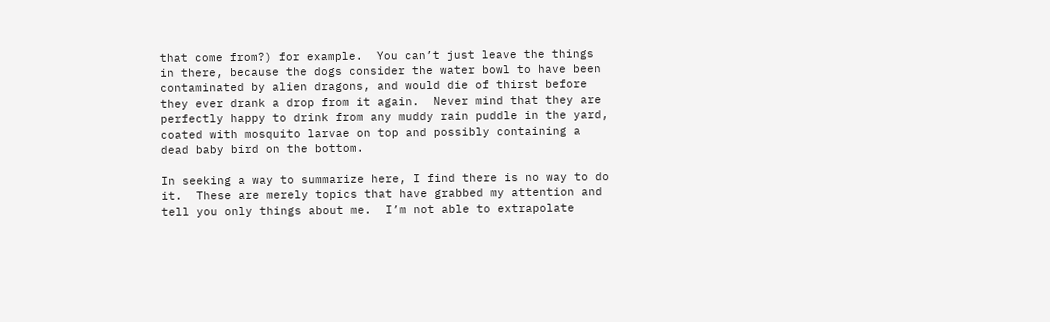that come from?) for example.  You can’t just leave the things in there, because the dogs consider the water bowl to have been contaminated by alien dragons, and would die of thirst before they ever drank a drop from it again.  Never mind that they are perfectly happy to drink from any muddy rain puddle in the yard, coated with mosquito larvae on top and possibly containing a dead baby bird on the bottom.

In seeking a way to summarize here, I find there is no way to do it.  These are merely topics that have grabbed my attention and tell you only things about me.  I’m not able to extrapolate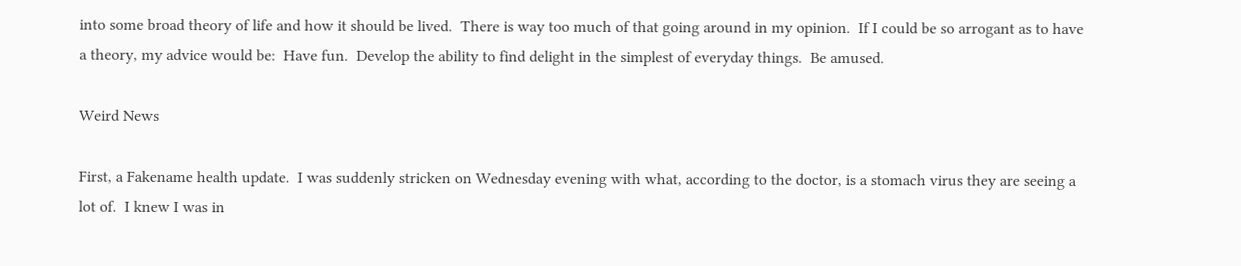into some broad theory of life and how it should be lived.  There is way too much of that going around in my opinion.  If I could be so arrogant as to have a theory, my advice would be:  Have fun.  Develop the ability to find delight in the simplest of everyday things.  Be amused.

Weird News

First, a Fakename health update.  I was suddenly stricken on Wednesday evening with what, according to the doctor, is a stomach virus they are seeing a lot of.  I knew I was in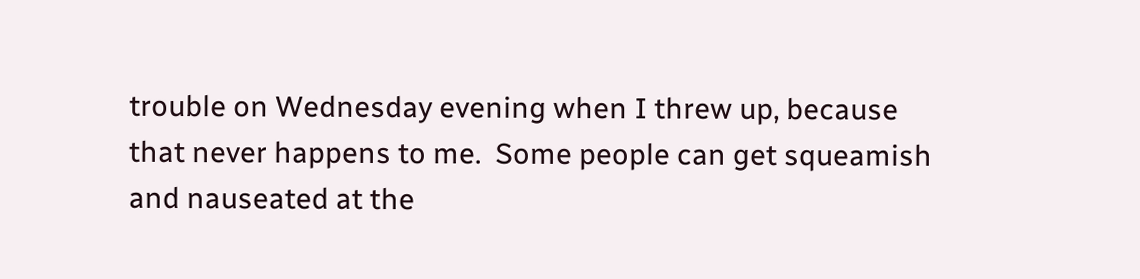trouble on Wednesday evening when I threw up, because that never happens to me.  Some people can get squeamish and nauseated at the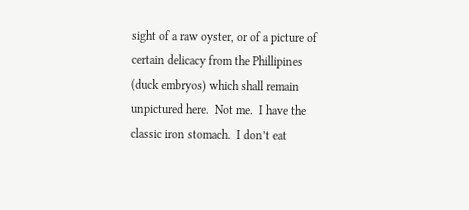sight of a raw oyster, or of a picture of certain delicacy from the Phillipines (duck embryos) which shall remain unpictured here.  Not me.  I have the classic iron stomach.  I don’t eat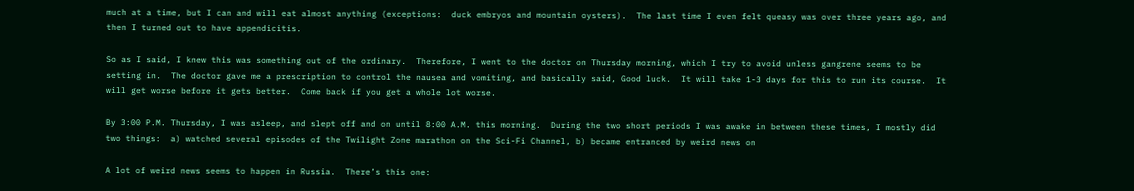much at a time, but I can and will eat almost anything (exceptions:  duck embryos and mountain oysters).  The last time I even felt queasy was over three years ago, and then I turned out to have appendicitis.

So as I said, I knew this was something out of the ordinary.  Therefore, I went to the doctor on Thursday morning, which I try to avoid unless gangrene seems to be setting in.  The doctor gave me a prescription to control the nausea and vomiting, and basically said, Good luck.  It will take 1-3 days for this to run its course.  It will get worse before it gets better.  Come back if you get a whole lot worse.

By 3:00 P.M. Thursday, I was asleep, and slept off and on until 8:00 A.M. this morning.  During the two short periods I was awake in between these times, I mostly did two things:  a) watched several episodes of the Twilight Zone marathon on the Sci-Fi Channel, b) became entranced by weird news on

A lot of weird news seems to happen in Russia.  There’s this one: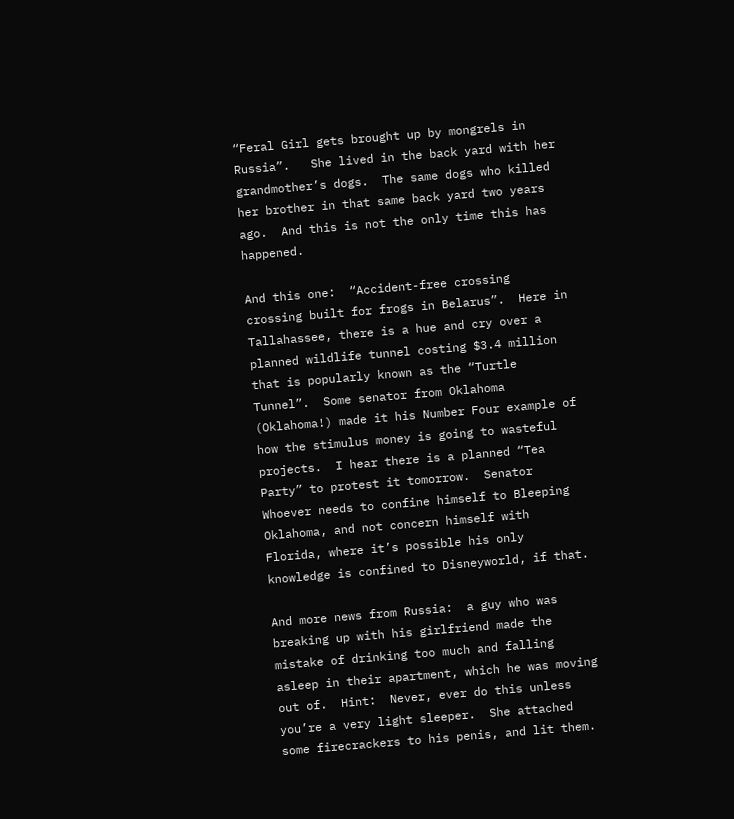“Feral Girl gets brought up by mongrels in Russia”.   She lived in the back yard with her grandmother’s dogs.  The same dogs who killed her brother in that same back yard two years ago.  And this is not the only time this has happened.

And this one:  “Accident-free crossing crossing built for frogs in Belarus”.  Here in Tallahassee, there is a hue and cry over a planned wildlife tunnel costing $3.4 million that is popularly known as the “Turtle Tunnel”.  Some senator from Oklahoma (Oklahoma!) made it his Number Four example of how the stimulus money is going to wasteful projects.  I hear there is a planned “Tea Party” to protest it tomorrow.  Senator Whoever needs to confine himself to Bleeping Oklahoma, and not concern himself with Florida, where it’s possible his only knowledge is confined to Disneyworld, if that.

And more news from Russia:  a guy who was breaking up with his girlfriend made the mistake of drinking too much and falling asleep in their apartment, which he was moving out of.  Hint:  Never, ever do this unless you’re a very light sleeper.  She attached some firecrackers to his penis, and lit them.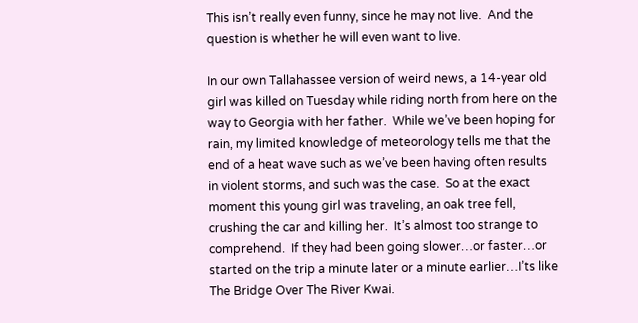This isn’t really even funny, since he may not live.  And the question is whether he will even want to live.

In our own Tallahassee version of weird news, a 14-year old girl was killed on Tuesday while riding north from here on the way to Georgia with her father.  While we’ve been hoping for rain, my limited knowledge of meteorology tells me that the end of a heat wave such as we’ve been having often results in violent storms, and such was the case.  So at the exact moment this young girl was traveling, an oak tree fell, crushing the car and killing her.  It’s almost too strange to comprehend.  If they had been going slower…or faster…or started on the trip a minute later or a minute earlier…I’ts like The Bridge Over The River Kwai.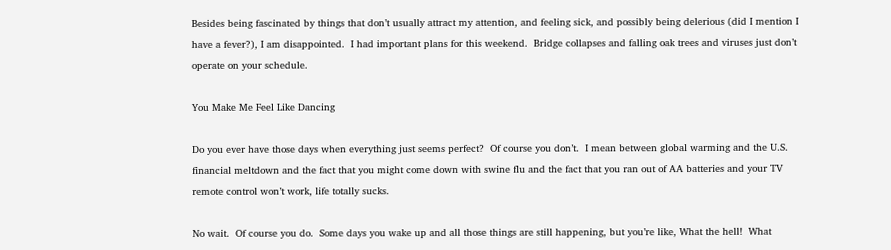Besides being fascinated by things that don’t usually attract my attention, and feeling sick, and possibly being delerious (did I mention I have a fever?), I am disappointed.  I had important plans for this weekend.  Bridge collapses and falling oak trees and viruses just don’t operate on your schedule.

You Make Me Feel Like Dancing

Do you ever have those days when everything just seems perfect?  Of course you don’t.  I mean between global warming and the U.S. financial meltdown and the fact that you might come down with swine flu and the fact that you ran out of AA batteries and your TV remote control won’t work, life totally sucks.

No wait.  Of course you do.  Some days you wake up and all those things are still happening, but you’re like, What the hell!  What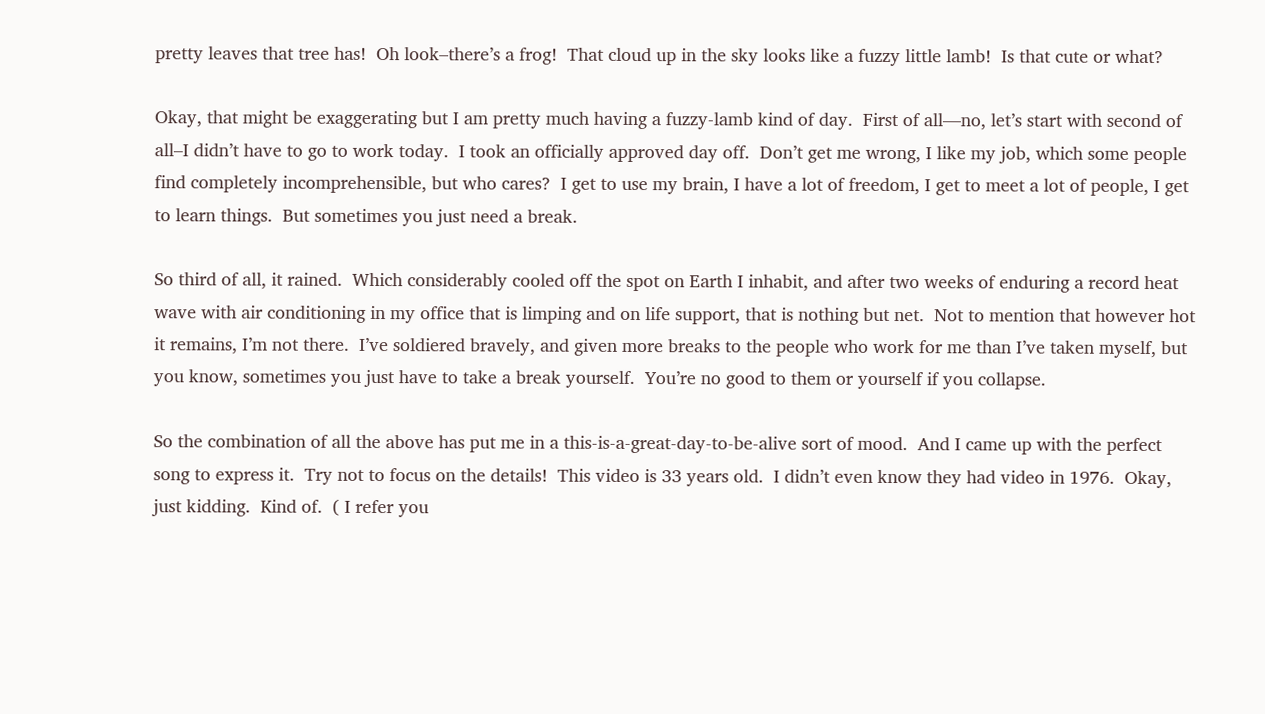pretty leaves that tree has!  Oh look–there’s a frog!  That cloud up in the sky looks like a fuzzy little lamb!  Is that cute or what?

Okay, that might be exaggerating but I am pretty much having a fuzzy-lamb kind of day.  First of all—no, let’s start with second of all–I didn’t have to go to work today.  I took an officially approved day off.  Don’t get me wrong, I like my job, which some people find completely incomprehensible, but who cares?  I get to use my brain, I have a lot of freedom, I get to meet a lot of people, I get to learn things.  But sometimes you just need a break.

So third of all, it rained.  Which considerably cooled off the spot on Earth I inhabit, and after two weeks of enduring a record heat wave with air conditioning in my office that is limping and on life support, that is nothing but net.  Not to mention that however hot it remains, I’m not there.  I’ve soldiered bravely, and given more breaks to the people who work for me than I’ve taken myself, but you know, sometimes you just have to take a break yourself.  You’re no good to them or yourself if you collapse.

So the combination of all the above has put me in a this-is-a-great-day-to-be-alive sort of mood.  And I came up with the perfect song to express it.  Try not to focus on the details!  This video is 33 years old.  I didn’t even know they had video in 1976.  Okay, just kidding.  Kind of.  ( I refer you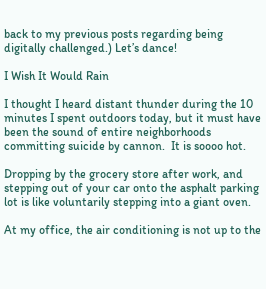back to my previous posts regarding being digitally challenged.) Let’s dance!

I Wish It Would Rain

I thought I heard distant thunder during the 10 minutes I spent outdoors today, but it must have been the sound of entire neighborhoods committing suicide by cannon.  It is soooo hot.

Dropping by the grocery store after work, and stepping out of your car onto the asphalt parking lot is like voluntarily stepping into a giant oven.

At my office, the air conditioning is not up to the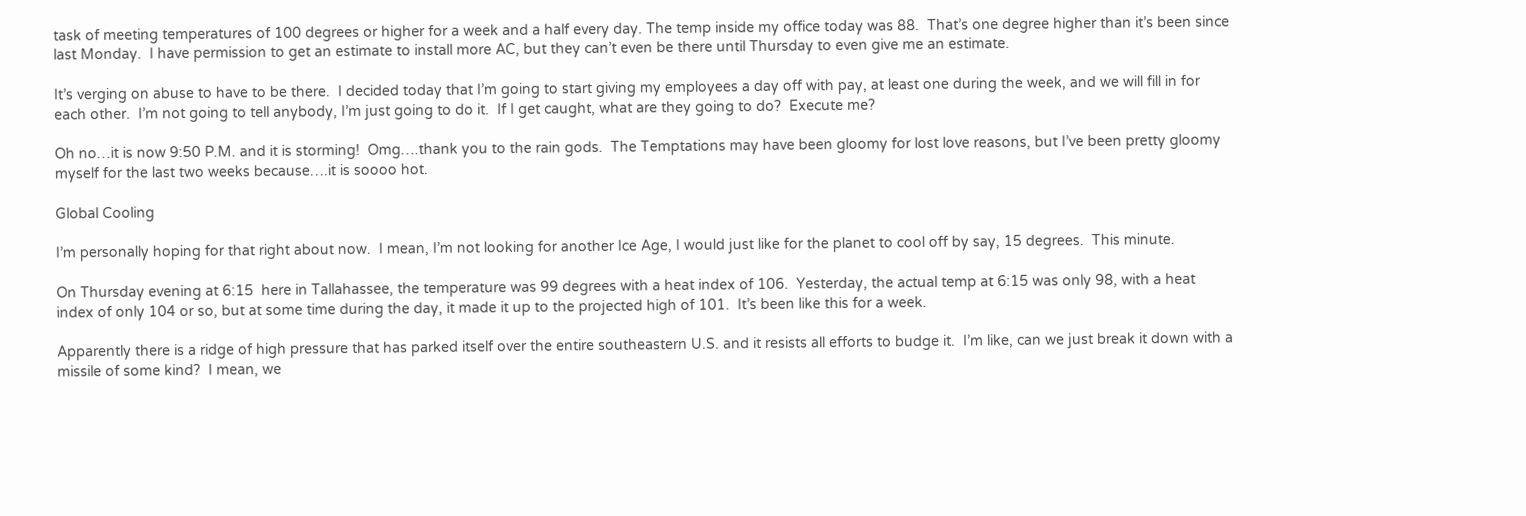task of meeting temperatures of 100 degrees or higher for a week and a half every day. The temp inside my office today was 88.  That’s one degree higher than it’s been since last Monday.  I have permission to get an estimate to install more AC, but they can’t even be there until Thursday to even give me an estimate.

It’s verging on abuse to have to be there.  I decided today that I’m going to start giving my employees a day off with pay, at least one during the week, and we will fill in for each other.  I’m not going to tell anybody, I’m just going to do it.  If I get caught, what are they going to do?  Execute me?

Oh no…it is now 9:50 P.M. and it is storming!  Omg….thank you to the rain gods.  The Temptations may have been gloomy for lost love reasons, but I’ve been pretty gloomy myself for the last two weeks because….it is soooo hot.

Global Cooling

I’m personally hoping for that right about now.  I mean, I’m not looking for another Ice Age, I would just like for the planet to cool off by say, 15 degrees.  This minute.

On Thursday evening at 6:15  here in Tallahassee, the temperature was 99 degrees with a heat index of 106.  Yesterday, the actual temp at 6:15 was only 98, with a heat index of only 104 or so, but at some time during the day, it made it up to the projected high of 101.  It’s been like this for a week.

Apparently there is a ridge of high pressure that has parked itself over the entire southeastern U.S. and it resists all efforts to budge it.  I’m like, can we just break it down with a missile of some kind?  I mean, we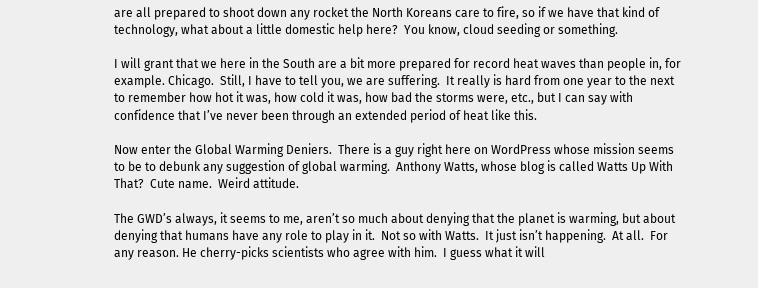are all prepared to shoot down any rocket the North Koreans care to fire, so if we have that kind of technology, what about a little domestic help here?  You know, cloud seeding or something.

I will grant that we here in the South are a bit more prepared for record heat waves than people in, for example. Chicago.  Still, I have to tell you, we are suffering.  It really is hard from one year to the next to remember how hot it was, how cold it was, how bad the storms were, etc., but I can say with confidence that I’ve never been through an extended period of heat like this.

Now enter the Global Warming Deniers.  There is a guy right here on WordPress whose mission seems to be to debunk any suggestion of global warming.  Anthony Watts, whose blog is called Watts Up With That?  Cute name.  Weird attitude.

The GWD’s always, it seems to me, aren’t so much about denying that the planet is warming, but about denying that humans have any role to play in it.  Not so with Watts.  It just isn’t happening.  At all.  For any reason. He cherry-picks scientists who agree with him.  I guess what it will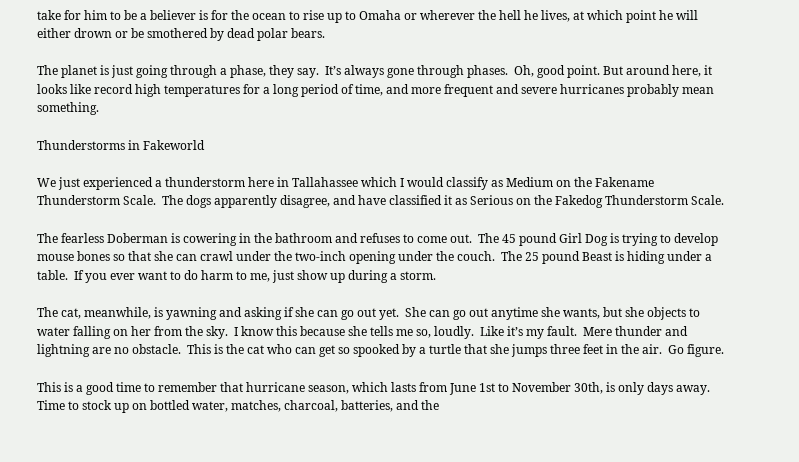take for him to be a believer is for the ocean to rise up to Omaha or wherever the hell he lives, at which point he will either drown or be smothered by dead polar bears.

The planet is just going through a phase, they say.  It’s always gone through phases.  Oh, good point. But around here, it looks like record high temperatures for a long period of time, and more frequent and severe hurricanes probably mean something.

Thunderstorms in Fakeworld

We just experienced a thunderstorm here in Tallahassee which I would classify as Medium on the Fakename Thunderstorm Scale.  The dogs apparently disagree, and have classified it as Serious on the Fakedog Thunderstorm Scale.

The fearless Doberman is cowering in the bathroom and refuses to come out.  The 45 pound Girl Dog is trying to develop mouse bones so that she can crawl under the two-inch opening under the couch.  The 25 pound Beast is hiding under a table.  If you ever want to do harm to me, just show up during a storm.

The cat, meanwhile, is yawning and asking if she can go out yet.  She can go out anytime she wants, but she objects to water falling on her from the sky.  I know this because she tells me so, loudly.  Like it’s my fault.  Mere thunder and lightning are no obstacle.  This is the cat who can get so spooked by a turtle that she jumps three feet in the air.  Go figure.

This is a good time to remember that hurricane season, which lasts from June 1st to November 30th, is only days away.  Time to stock up on bottled water, matches, charcoal, batteries, and the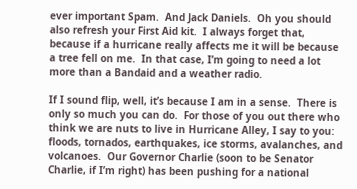ever important Spam.  And Jack Daniels.  Oh you should also refresh your First Aid kit.  I always forget that, because if a hurricane really affects me it will be because a tree fell on me.  In that case, I’m going to need a lot more than a Bandaid and a weather radio.

If I sound flip, well, it’s because I am in a sense.  There is only so much you can do.  For those of you out there who think we are nuts to live in Hurricane Alley, I say to you:  floods, tornados, earthquakes, ice storms, avalanches, and volcanoes.  Our Governor Charlie (soon to be Senator Charlie, if I’m right) has been pushing for a national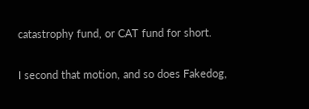catastrophy fund, or CAT fund for short.

I second that motion, and so does Fakedog,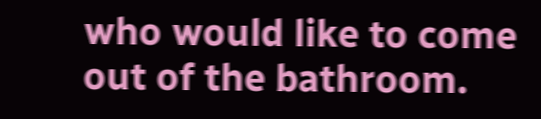who would like to come out of the bathroom.